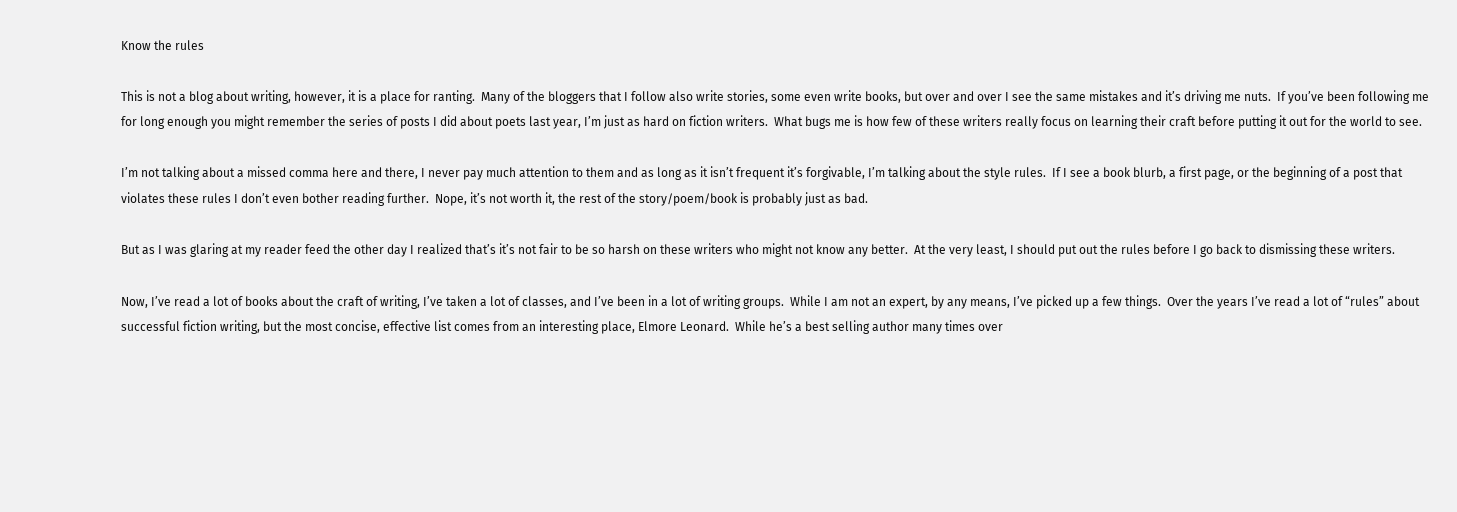Know the rules

This is not a blog about writing, however, it is a place for ranting.  Many of the bloggers that I follow also write stories, some even write books, but over and over I see the same mistakes and it’s driving me nuts.  If you’ve been following me for long enough you might remember the series of posts I did about poets last year, I’m just as hard on fiction writers.  What bugs me is how few of these writers really focus on learning their craft before putting it out for the world to see.

I’m not talking about a missed comma here and there, I never pay much attention to them and as long as it isn’t frequent it’s forgivable, I’m talking about the style rules.  If I see a book blurb, a first page, or the beginning of a post that violates these rules I don’t even bother reading further.  Nope, it’s not worth it, the rest of the story/poem/book is probably just as bad.

But as I was glaring at my reader feed the other day I realized that’s it’s not fair to be so harsh on these writers who might not know any better.  At the very least, I should put out the rules before I go back to dismissing these writers.

Now, I’ve read a lot of books about the craft of writing, I’ve taken a lot of classes, and I’ve been in a lot of writing groups.  While I am not an expert, by any means, I’ve picked up a few things.  Over the years I’ve read a lot of “rules” about successful fiction writing, but the most concise, effective list comes from an interesting place, Elmore Leonard.  While he’s a best selling author many times over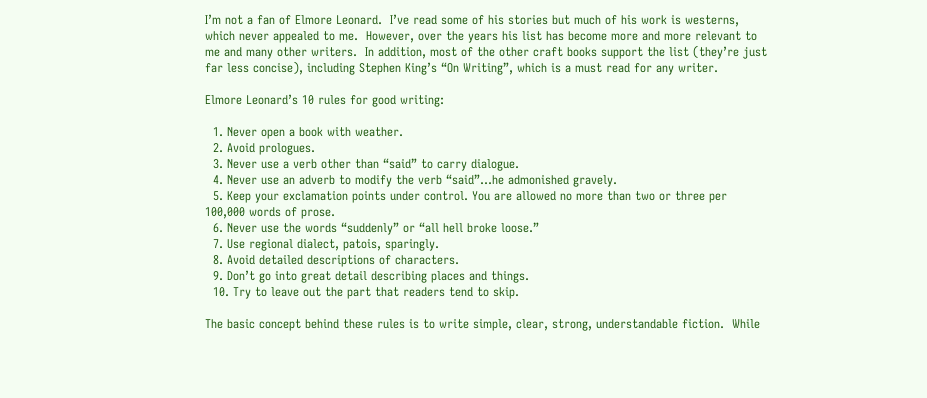I’m not a fan of Elmore Leonard.  I’ve read some of his stories but much of his work is westerns, which never appealed to me.  However, over the years his list has become more and more relevant to me and many other writers.  In addition, most of the other craft books support the list (they’re just far less concise), including Stephen King’s “On Writing”, which is a must read for any writer.

Elmore Leonard’s 10 rules for good writing:

  1. Never open a book with weather.
  2. Avoid prologues.
  3. Never use a verb other than “said” to carry dialogue.
  4. Never use an adverb to modify the verb “said”…he admonished gravely.
  5. Keep your exclamation points under control. You are allowed no more than two or three per 100,000 words of prose.
  6. Never use the words “suddenly” or “all hell broke loose.”
  7. Use regional dialect, patois, sparingly.
  8. Avoid detailed descriptions of characters.
  9. Don’t go into great detail describing places and things.
  10. Try to leave out the part that readers tend to skip.

The basic concept behind these rules is to write simple, clear, strong, understandable fiction.  While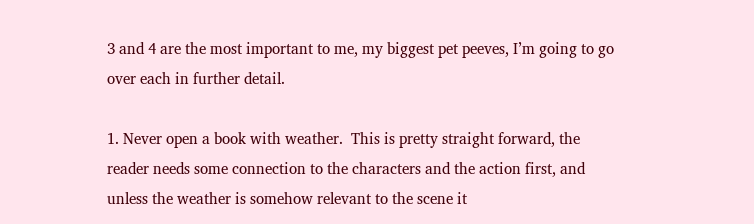3 and 4 are the most important to me, my biggest pet peeves, I’m going to go over each in further detail.

1. Never open a book with weather.  This is pretty straight forward, the reader needs some connection to the characters and the action first, and unless the weather is somehow relevant to the scene it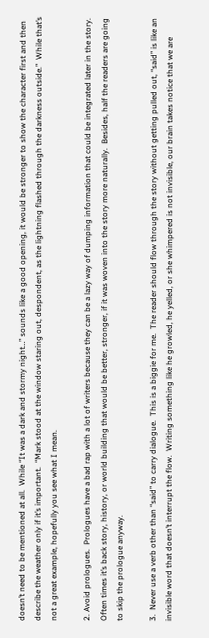doesn’t need to be mentioned at all.  While “It was a dark and stormy night…” sounds like a good opening, it would be stronger to show the character first and then describe the weather only if it’s important.  “Mark stood at the window staring out, despondent, as the lightning flashed through the darkness outside.”  While that’s not a great example, hopefully you see what I mean.

2. Avoid prologues.  Prologues have a bad rap with a lot of writers because they can be a lazy way of dumping information that could be integrated later in the story.  Often times it’s back story, history, or world building that would be better, stronger, if it was woven into the story more naturally.  Besides, half the readers are going to skip the prologue anyway.

3.  Never use a verb other than “said” to carry dialogue.  This is a biggie for me.  The reader should flow through the story without getting pulled out, “said” is like an invisible word that doesn’t interrupt the flow.  Writing something like he growled, he yelled, or she whimpered is not invisible, our brain takes notice that we are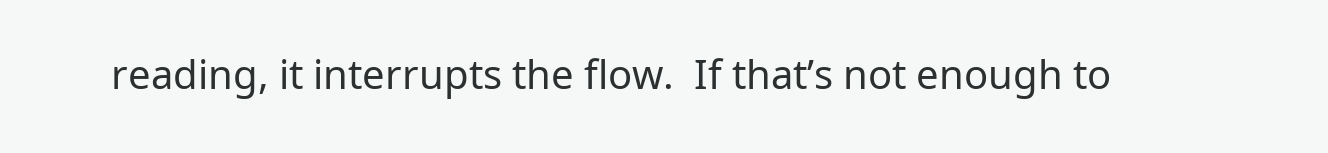reading, it interrupts the flow.  If that’s not enough to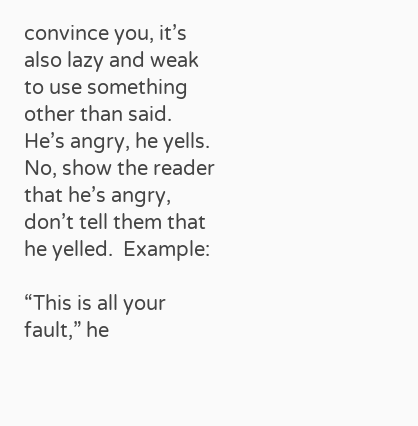convince you, it’s also lazy and weak to use something other than said.  He’s angry, he yells.  No, show the reader that he’s angry, don’t tell them that he yelled.  Example:

“This is all your fault,” he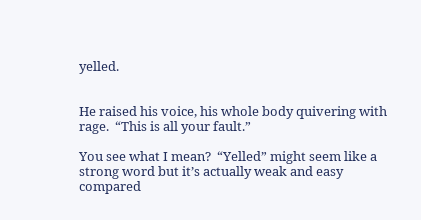yelled.


He raised his voice, his whole body quivering with rage.  “This is all your fault.”

You see what I mean?  “Yelled” might seem like a strong word but it’s actually weak and easy compared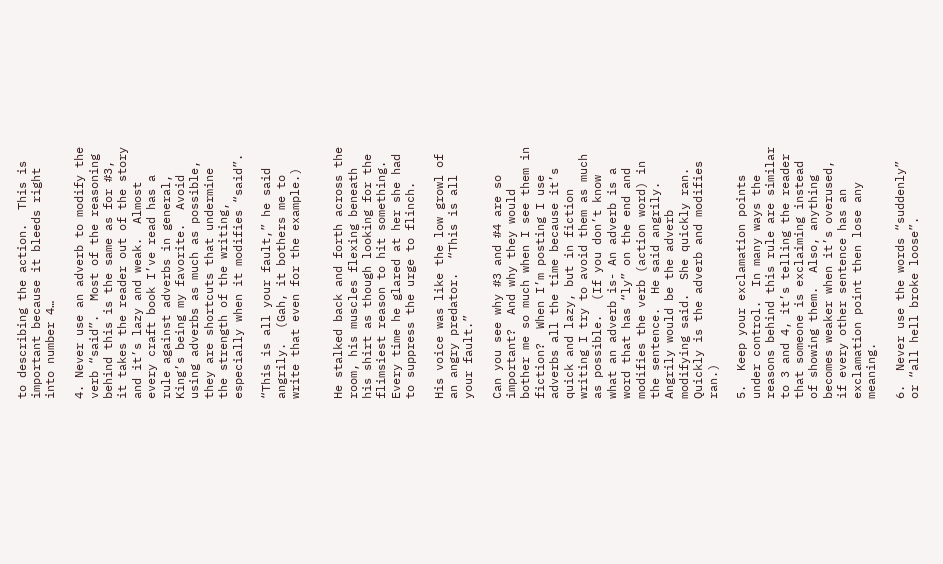to describing the action.  This is important because it bleeds right into number 4…

4. Never use an adverb to modify the verb “said”.  Most of the reasoning behind this is the same as for #3, it takes the reader out of the story and it’s lazy and weak.  Almost every craft book I’ve read has a rule against adverbs in general, King’s being my favorite.  Avoid using adverbs as much as possible, they are shortcuts that undermine the strength of the writing, especially when it modifies “said”.

“This is all your fault,” he said angrily.  (Gah, it bothers me to write that even for the example.)


He stalked back and forth across the room, his muscles flexing beneath his shirt as though looking for the flimsiest reason to hit something.  Every time he glared at her she had to suppress the urge to flinch.

His voice was like the low growl of an angry predator.  “This is all your fault.”

Can you see why #3 and #4 are so important?  And why they would bother me so much when I see them in fiction?  When I’m posting I use adverbs all the time because it’s quick and lazy, but in fiction writing I try to avoid them as much as possible.  (If you don’t know what an adverb is- An adverb is a word that has “ly” on the end and modifies the verb (action word) in the sentence.  He said angrily.  Angrily would be the adverb modifying said.  She quickly ran.  Quickly is the adverb and modifies ran.)

5.  Keep your exclamation points under control.  In many ways the reasons behind this rule are similar to 3 and 4, it’s telling the reader that someone is exclaiming instead of showing them.  Also, anything becomes weaker when it’s overused, if every other sentence has an exclamation point then lose any meaning.

6.  Never use the words “suddenly” or “all hell broke loose”.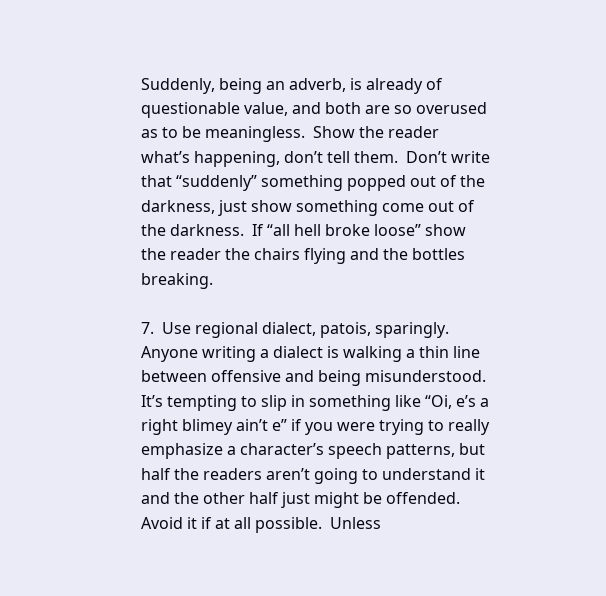Suddenly, being an adverb, is already of questionable value, and both are so overused as to be meaningless.  Show the reader what’s happening, don’t tell them.  Don’t write that “suddenly” something popped out of the darkness, just show something come out of the darkness.  If “all hell broke loose” show the reader the chairs flying and the bottles breaking.

7.  Use regional dialect, patois, sparingly.  Anyone writing a dialect is walking a thin line between offensive and being misunderstood.  It’s tempting to slip in something like “Oi, e’s a right blimey ain’t e” if you were trying to really emphasize a character’s speech patterns, but half the readers aren’t going to understand it and the other half just might be offended.  Avoid it if at all possible.  Unless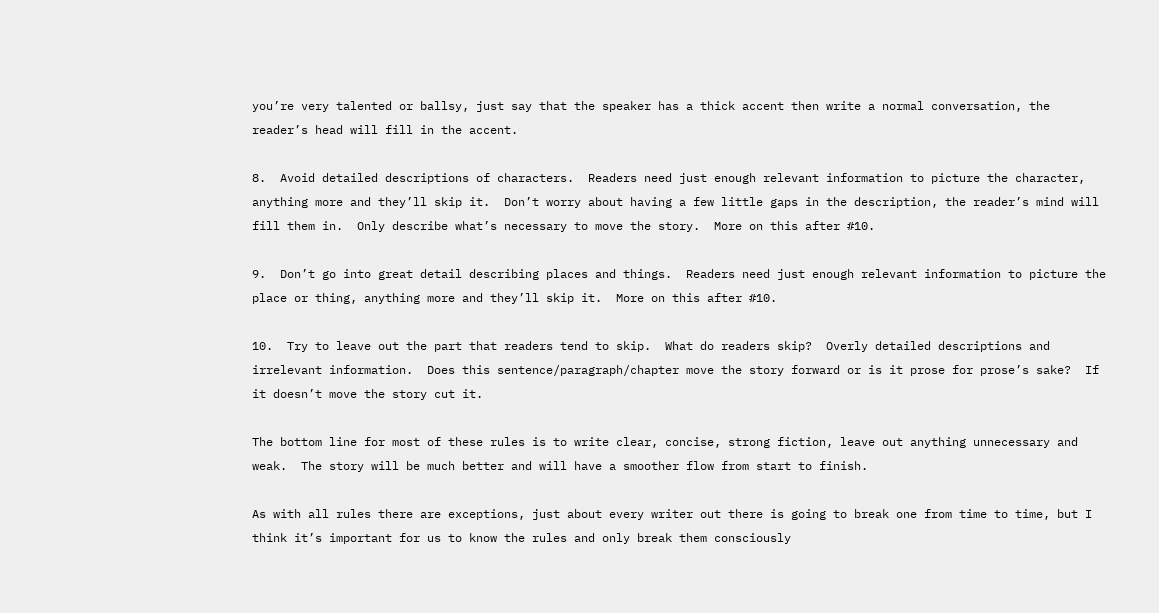you’re very talented or ballsy, just say that the speaker has a thick accent then write a normal conversation, the reader’s head will fill in the accent.

8.  Avoid detailed descriptions of characters.  Readers need just enough relevant information to picture the character, anything more and they’ll skip it.  Don’t worry about having a few little gaps in the description, the reader’s mind will fill them in.  Only describe what’s necessary to move the story.  More on this after #10.

9.  Don’t go into great detail describing places and things.  Readers need just enough relevant information to picture the place or thing, anything more and they’ll skip it.  More on this after #10.

10.  Try to leave out the part that readers tend to skip.  What do readers skip?  Overly detailed descriptions and irrelevant information.  Does this sentence/paragraph/chapter move the story forward or is it prose for prose’s sake?  If it doesn’t move the story cut it.

The bottom line for most of these rules is to write clear, concise, strong fiction, leave out anything unnecessary and weak.  The story will be much better and will have a smoother flow from start to finish.

As with all rules there are exceptions, just about every writer out there is going to break one from time to time, but I think it’s important for us to know the rules and only break them consciously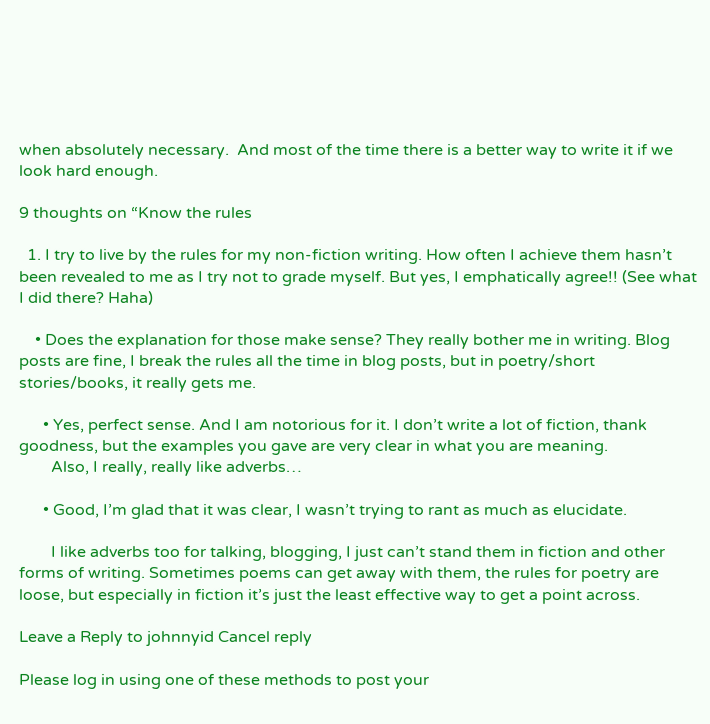when absolutely necessary.  And most of the time there is a better way to write it if we look hard enough.

9 thoughts on “Know the rules

  1. I try to live by the rules for my non-fiction writing. How often I achieve them hasn’t been revealed to me as I try not to grade myself. But yes, I emphatically agree!! (See what I did there? Haha)

    • Does the explanation for those make sense? They really bother me in writing. Blog posts are fine, I break the rules all the time in blog posts, but in poetry/short stories/books, it really gets me.

      • Yes, perfect sense. And I am notorious for it. I don’t write a lot of fiction, thank goodness, but the examples you gave are very clear in what you are meaning.
        Also, I really, really like adverbs…

      • Good, I’m glad that it was clear, I wasn’t trying to rant as much as elucidate.

        I like adverbs too for talking, blogging, I just can’t stand them in fiction and other forms of writing. Sometimes poems can get away with them, the rules for poetry are loose, but especially in fiction it’s just the least effective way to get a point across.

Leave a Reply to johnnyid Cancel reply

Please log in using one of these methods to post your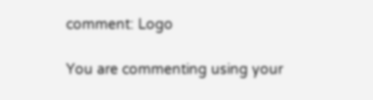comment: Logo

You are commenting using your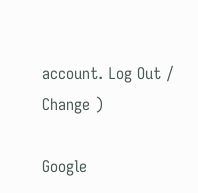account. Log Out /  Change )

Google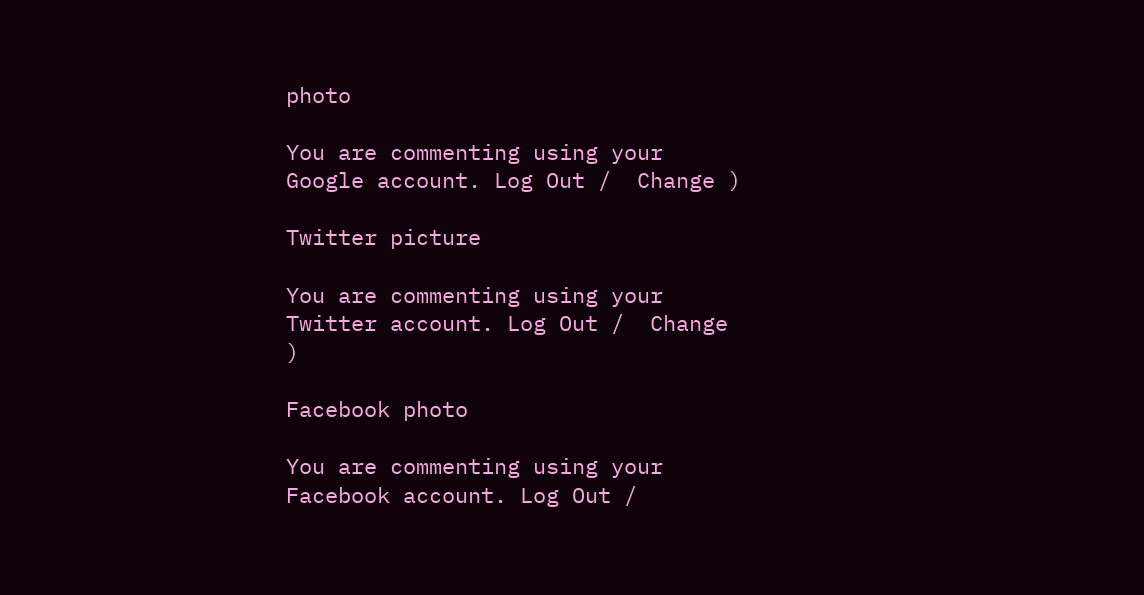photo

You are commenting using your Google account. Log Out /  Change )

Twitter picture

You are commenting using your Twitter account. Log Out /  Change )

Facebook photo

You are commenting using your Facebook account. Log Out /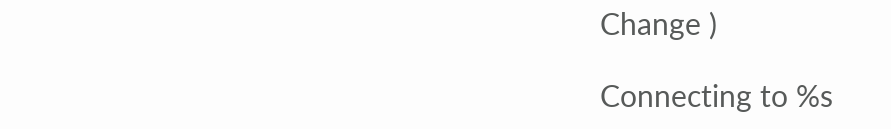Change )

Connecting to %s